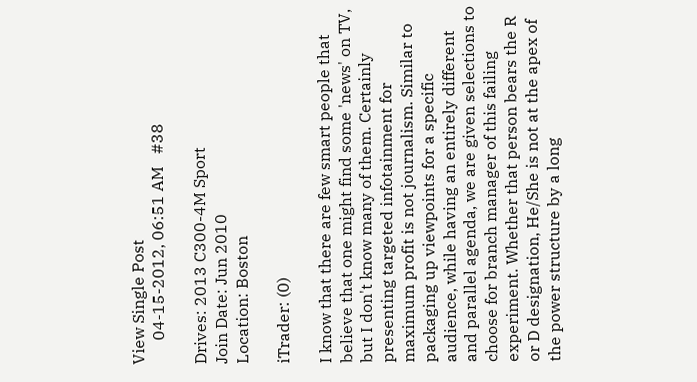View Single Post
      04-15-2012, 06:51 AM   #38

Drives: 2013 C300-4M Sport
Join Date: Jun 2010
Location: Boston

iTrader: (0)

I know that there are few smart people that believe that one might find some 'news' on TV, but I don't know many of them. Certainly presenting targeted infotainment for maximum profit is not journalism. Similar to packaging up viewpoints for a specific audience, while having an entirely different and parallel agenda, we are given selections to choose for branch manager of this failing experiment. Whether that person bears the R or D designation, He/She is not at the apex of the power structure by a long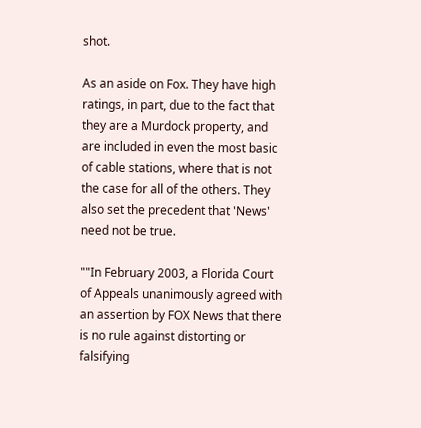shot.

As an aside on Fox. They have high ratings, in part, due to the fact that they are a Murdock property, and are included in even the most basic of cable stations, where that is not the case for all of the others. They also set the precedent that 'News' need not be true.

""In February 2003, a Florida Court of Appeals unanimously agreed with an assertion by FOX News that there is no rule against distorting or falsifying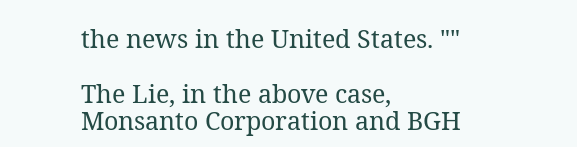the news in the United States. ""

The Lie, in the above case, Monsanto Corporation and BGH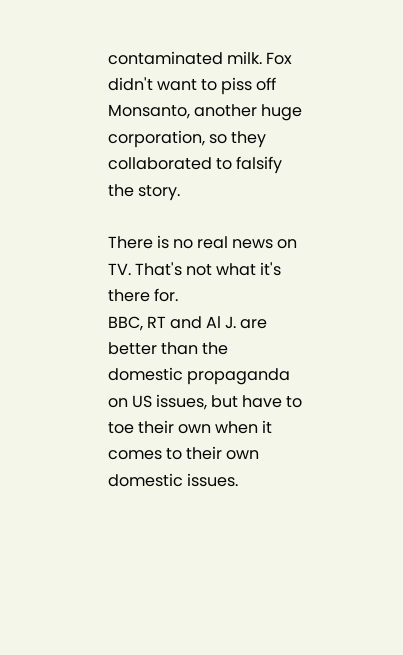contaminated milk. Fox didn't want to piss off Monsanto, another huge corporation, so they collaborated to falsify the story.

There is no real news on TV. That's not what it's there for.
BBC, RT and Al J. are better than the domestic propaganda on US issues, but have to toe their own when it comes to their own domestic issues.